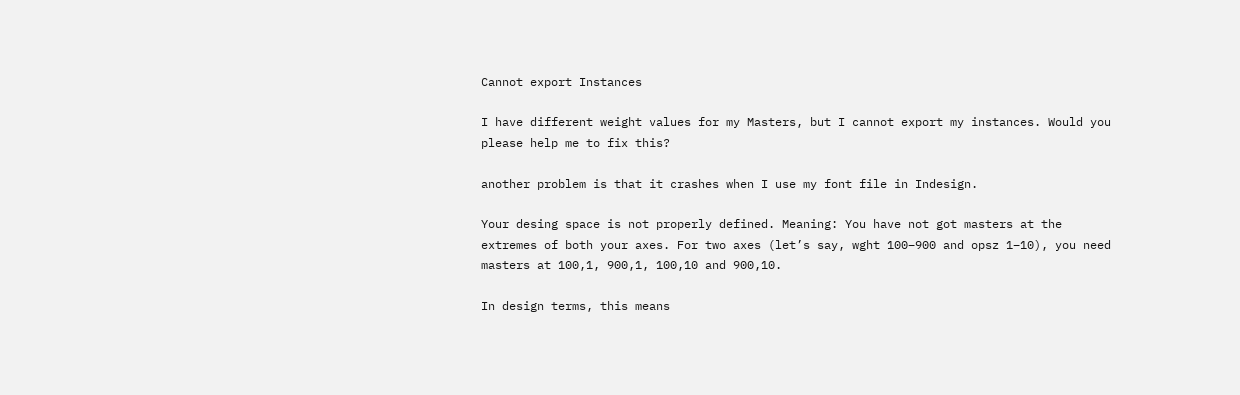Cannot export Instances

I have different weight values for my Masters, but I cannot export my instances. Would you please help me to fix this?

another problem is that it crashes when I use my font file in Indesign.

Your desing space is not properly defined. Meaning: You have not got masters at the extremes of both your axes. For two axes (let’s say, wght 100–900 and opsz 1–10), you need masters at 100,1, 900,1, 100,10 and 900,10.

In design terms, this means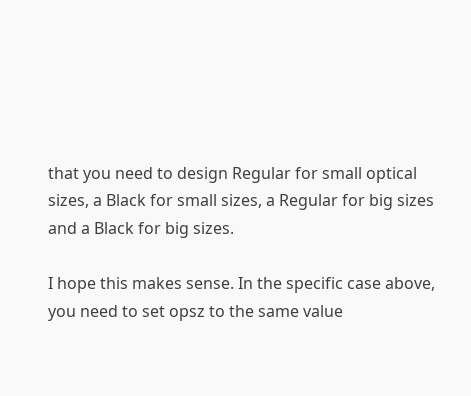that you need to design Regular for small optical sizes, a Black for small sizes, a Regular for big sizes and a Black for big sizes.

I hope this makes sense. In the specific case above, you need to set opsz to the same value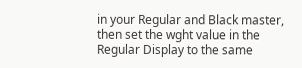in your Regular and Black master, then set the wght value in the Regular Display to the same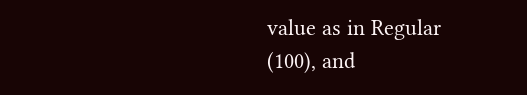value as in Regular (100), and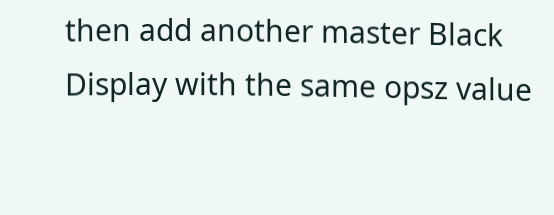then add another master Black Display with the same opsz value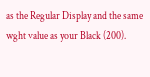as the Regular Display and the same wght value as your Black (200).